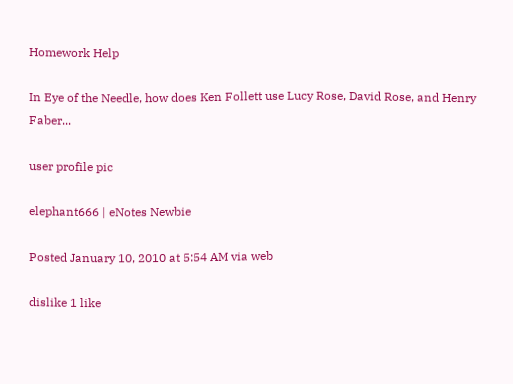Homework Help

In Eye of the Needle, how does Ken Follett use Lucy Rose, David Rose, and Henry Faber...

user profile pic

elephant666 | eNotes Newbie

Posted January 10, 2010 at 5:54 AM via web

dislike 1 like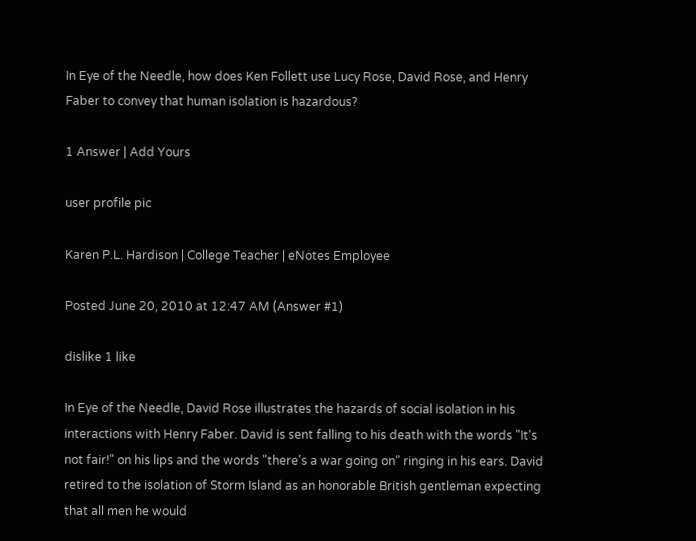In Eye of the Needle, how does Ken Follett use Lucy Rose, David Rose, and Henry Faber to convey that human isolation is hazardous?

1 Answer | Add Yours

user profile pic

Karen P.L. Hardison | College Teacher | eNotes Employee

Posted June 20, 2010 at 12:47 AM (Answer #1)

dislike 1 like

In Eye of the Needle, David Rose illustrates the hazards of social isolation in his interactions with Henry Faber. David is sent falling to his death with the words "It's not fair!" on his lips and the words "there's a war going on" ringing in his ears. David retired to the isolation of Storm Island as an honorable British gentleman expecting that all men he would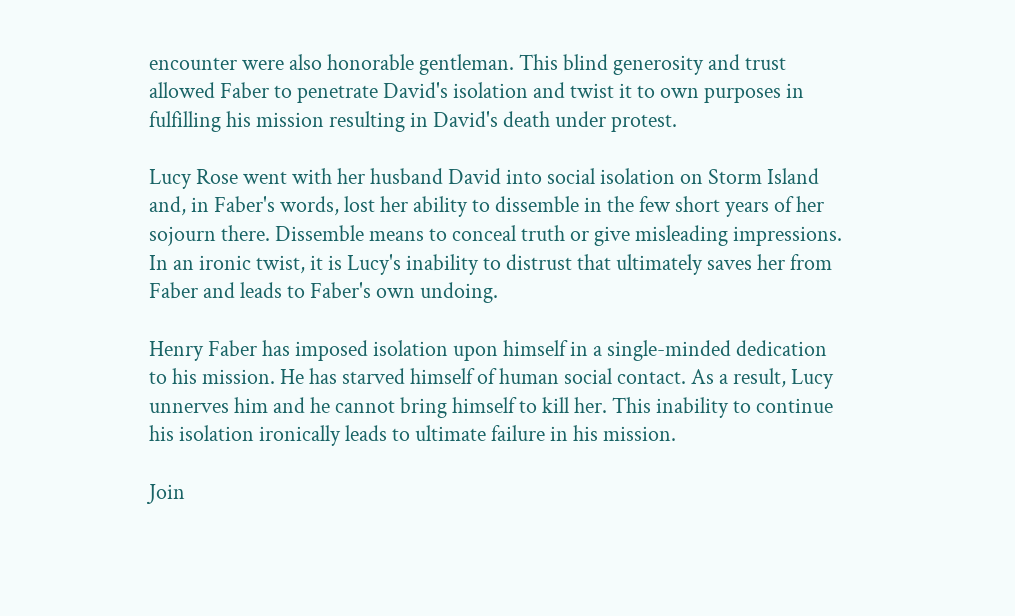encounter were also honorable gentleman. This blind generosity and trust allowed Faber to penetrate David's isolation and twist it to own purposes in fulfilling his mission resulting in David's death under protest.

Lucy Rose went with her husband David into social isolation on Storm Island and, in Faber's words, lost her ability to dissemble in the few short years of her sojourn there. Dissemble means to conceal truth or give misleading impressions. In an ironic twist, it is Lucy's inability to distrust that ultimately saves her from Faber and leads to Faber's own undoing.

Henry Faber has imposed isolation upon himself in a single-minded dedication to his mission. He has starved himself of human social contact. As a result, Lucy unnerves him and he cannot bring himself to kill her. This inability to continue his isolation ironically leads to ultimate failure in his mission.

Join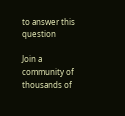to answer this question

Join a community of thousands of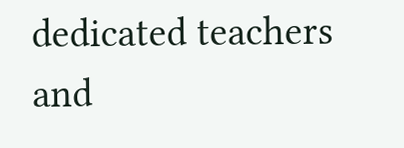dedicated teachers and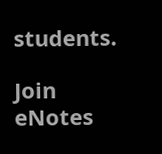students.

Join eNotes